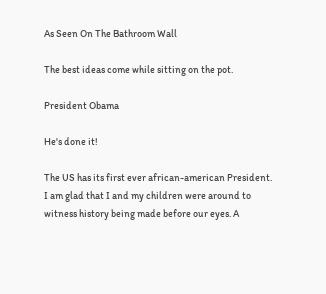As Seen On The Bathroom Wall

The best ideas come while sitting on the pot.

President Obama

He's done it!

The US has its first ever african-american President. I am glad that I and my children were around to witness history being made before our eyes. A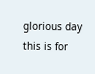glorious day this is for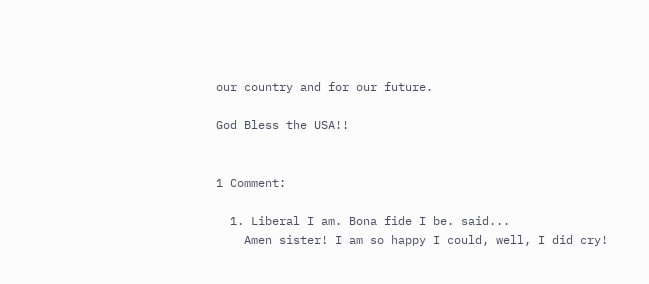our country and for our future.

God Bless the USA!!


1 Comment:

  1. Liberal I am. Bona fide I be. said...
    Amen sister! I am so happy I could, well, I did cry!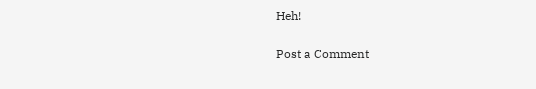Heh!

Post a Comment